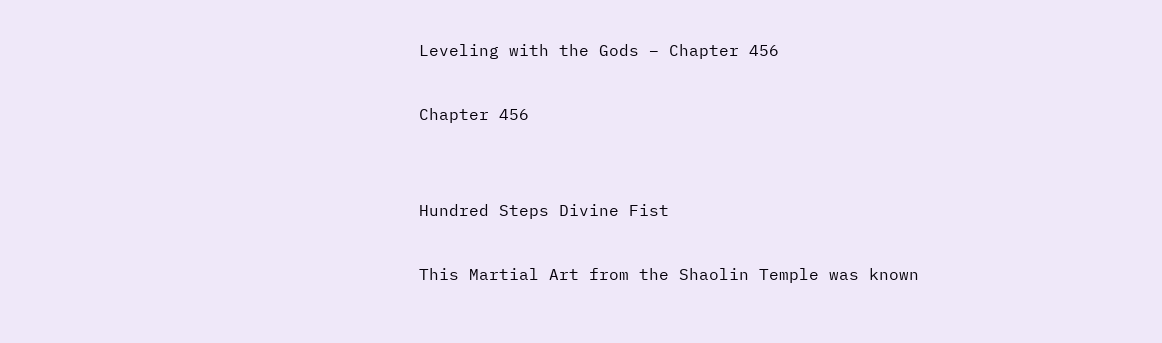Leveling with the Gods – Chapter 456

Chapter 456


Hundred Steps Divine Fist

This Martial Art from the Shaolin Temple was known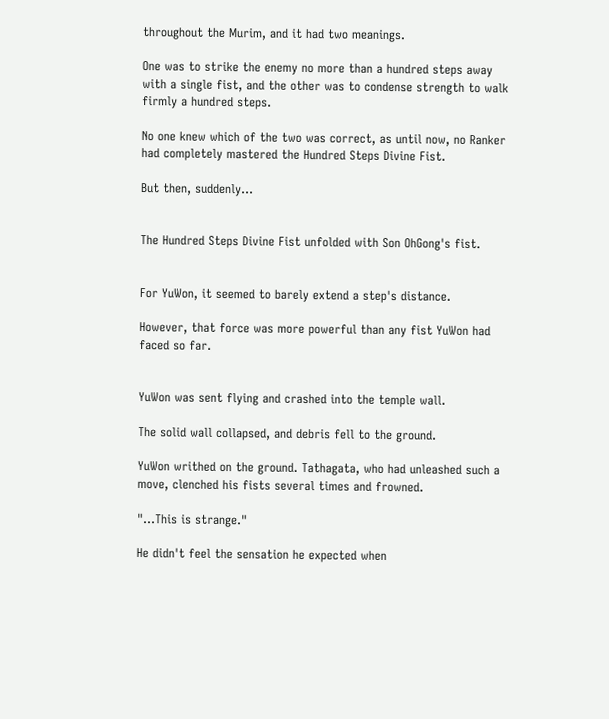throughout the Murim, and it had two meanings.

One was to strike the enemy no more than a hundred steps away with a single fist, and the other was to condense strength to walk firmly a hundred steps.

No one knew which of the two was correct, as until now, no Ranker had completely mastered the Hundred Steps Divine Fist.

But then, suddenly...


The Hundred Steps Divine Fist unfolded with Son OhGong's fist.


For YuWon, it seemed to barely extend a step's distance.

However, that force was more powerful than any fist YuWon had faced so far.


YuWon was sent flying and crashed into the temple wall.

The solid wall collapsed, and debris fell to the ground.

YuWon writhed on the ground. Tathagata, who had unleashed such a move, clenched his fists several times and frowned.

"...This is strange."

He didn't feel the sensation he expected when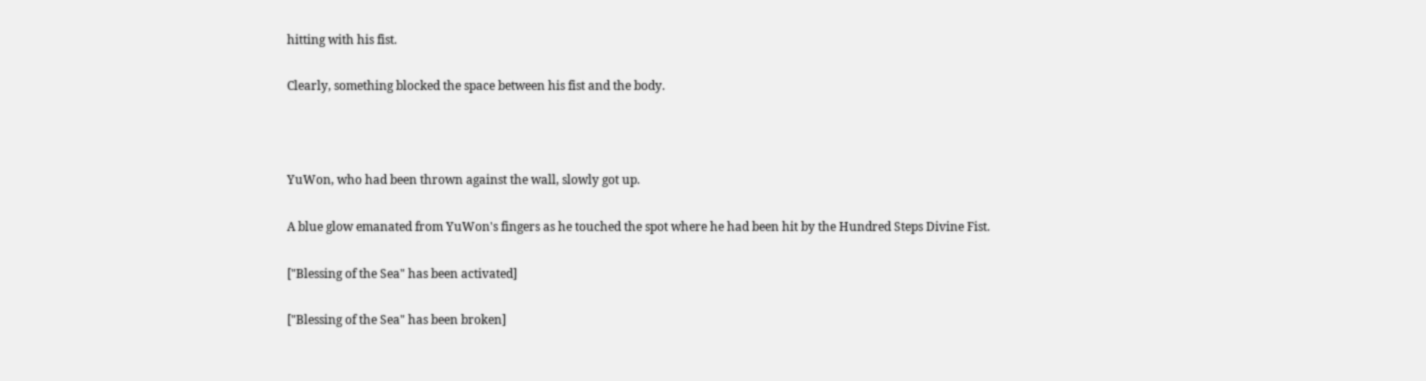hitting with his fist.

Clearly, something blocked the space between his fist and the body.



YuWon, who had been thrown against the wall, slowly got up.

A blue glow emanated from YuWon's fingers as he touched the spot where he had been hit by the Hundred Steps Divine Fist.

["Blessing of the Sea" has been activated]

["Blessing of the Sea" has been broken]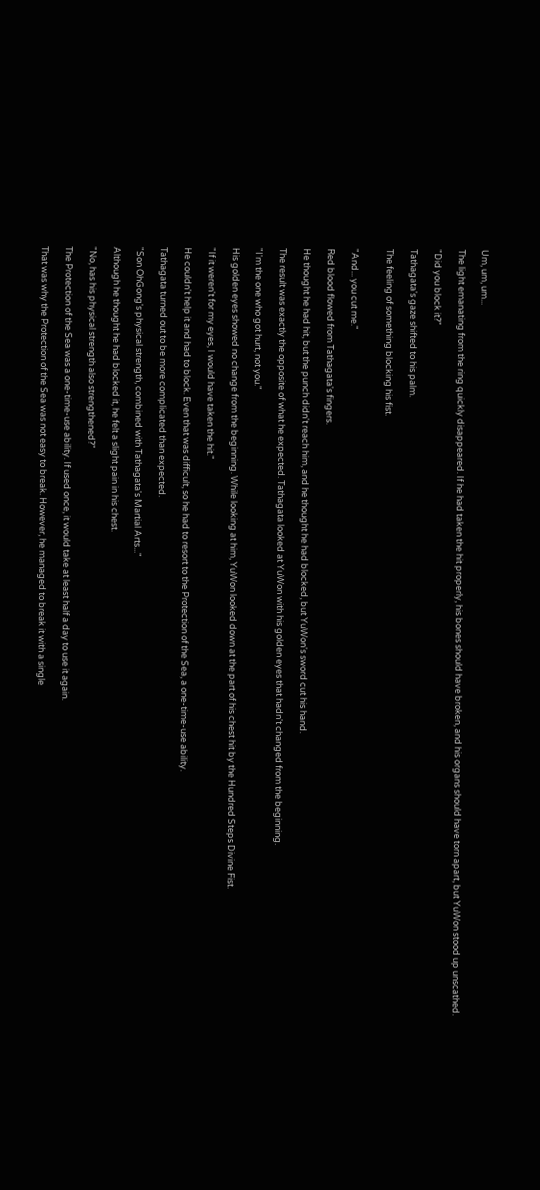Um, um, um...

The light emanating from the ring quickly disappeared. If he had taken the hit properly, his bones should have broken, and his organs should have torn apart, but YuWon stood up unscathed.

"Did you block it?"

Tathagata's gaze shifted to his palm.

The feeling of something blocking his fist.


"And... you cut me."

Red blood flowed from Tathagata's fingers.

He thought he had hit, but the punch didn't reach him, and he thought he had blocked, but YuWon's sword cut his hand.

The result was exactly the opposite of what he expected. Tathagata looked at YuWon with his golden eyes that hadn't changed from the beginning.

"I'm the one who got hurt, not you."

His golden eyes showed no change from the beginning. While looking at him, YuWon looked down at the part of his chest hit by the Hundred Steps Divine Fist.

"If it weren't for my eyes, I would have taken the hit."

He couldn't help it and had to block. Even that was difficult, so he had to resort to the Protection of the Sea, a one-time-use ability.

Tathagata turned out to be more complicated than expected.

"Son OhGong's physical strength, combined with Tathagata's Martial Arts..."

Although he thought he had blocked it, he felt a slight pain in his chest.

"No, has his physical strength also strengthened?"

The Protection of the Sea was a one-time-use ability. If used once, it would take at least half a day to use it again.

That was why the Protection of the Sea was not easy to break. However, he managed to break it with a single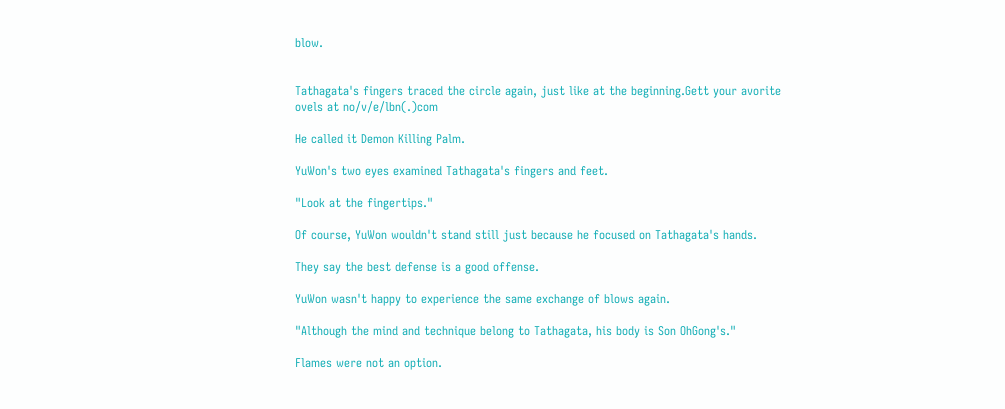blow.


Tathagata's fingers traced the circle again, just like at the beginning.Gett your avorite ovels at no/v/e/lbn(.)com

He called it Demon Killing Palm.

YuWon's two eyes examined Tathagata's fingers and feet.

"Look at the fingertips."

Of course, YuWon wouldn't stand still just because he focused on Tathagata's hands.

They say the best defense is a good offense.

YuWon wasn't happy to experience the same exchange of blows again.

"Although the mind and technique belong to Tathagata, his body is Son OhGong's."

Flames were not an option.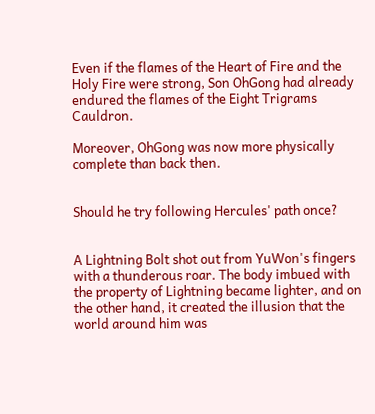Even if the flames of the Heart of Fire and the Holy Fire were strong, Son OhGong had already endured the flames of the Eight Trigrams Cauldron.

Moreover, OhGong was now more physically complete than back then.


Should he try following Hercules' path once?


A Lightning Bolt shot out from YuWon's fingers with a thunderous roar. The body imbued with the property of Lightning became lighter, and on the other hand, it created the illusion that the world around him was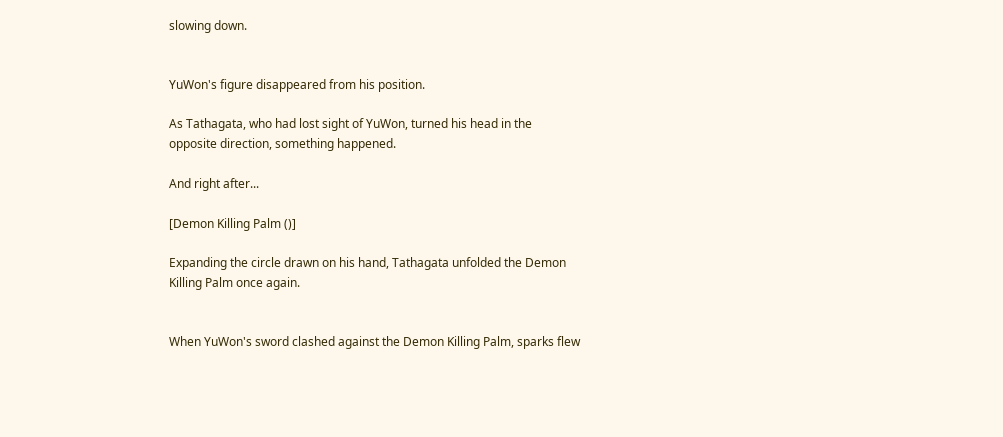slowing down.


YuWon's figure disappeared from his position.

As Tathagata, who had lost sight of YuWon, turned his head in the opposite direction, something happened.

And right after...

[Demon Killing Palm ()]

Expanding the circle drawn on his hand, Tathagata unfolded the Demon Killing Palm once again.


When YuWon's sword clashed against the Demon Killing Palm, sparks flew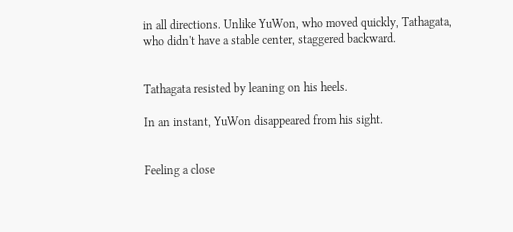in all directions. Unlike YuWon, who moved quickly, Tathagata, who didn't have a stable center, staggered backward.


Tathagata resisted by leaning on his heels.

In an instant, YuWon disappeared from his sight.


Feeling a close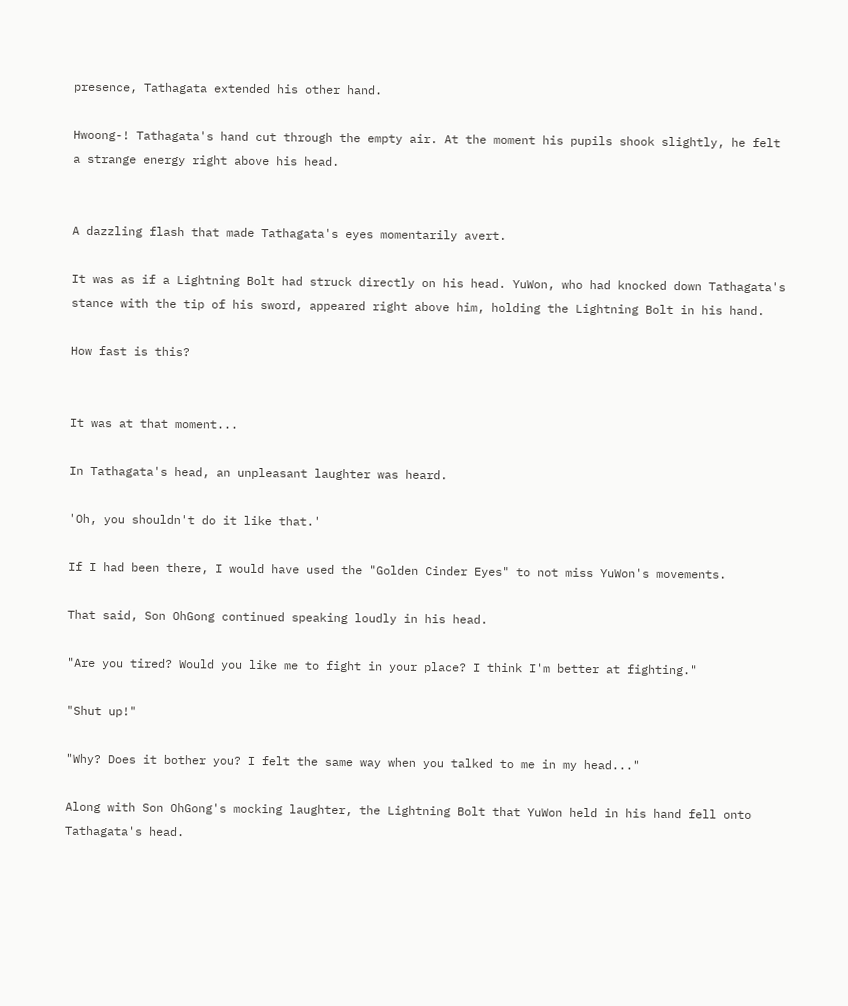presence, Tathagata extended his other hand.

Hwoong-! Tathagata's hand cut through the empty air. At the moment his pupils shook slightly, he felt a strange energy right above his head.


A dazzling flash that made Tathagata's eyes momentarily avert.

It was as if a Lightning Bolt had struck directly on his head. YuWon, who had knocked down Tathagata's stance with the tip of his sword, appeared right above him, holding the Lightning Bolt in his hand.

How fast is this?


It was at that moment...

In Tathagata's head, an unpleasant laughter was heard.

'Oh, you shouldn't do it like that.'

If I had been there, I would have used the "Golden Cinder Eyes" to not miss YuWon's movements.

That said, Son OhGong continued speaking loudly in his head.

"Are you tired? Would you like me to fight in your place? I think I'm better at fighting."

"Shut up!"

"Why? Does it bother you? I felt the same way when you talked to me in my head..."

Along with Son OhGong's mocking laughter, the Lightning Bolt that YuWon held in his hand fell onto Tathagata's head.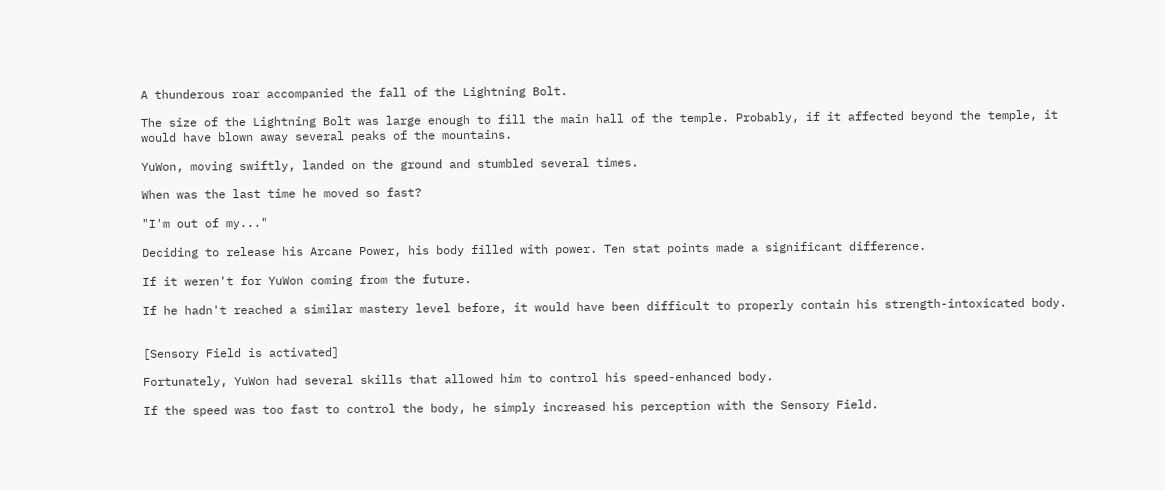A thunderous roar accompanied the fall of the Lightning Bolt.

The size of the Lightning Bolt was large enough to fill the main hall of the temple. Probably, if it affected beyond the temple, it would have blown away several peaks of the mountains.

YuWon, moving swiftly, landed on the ground and stumbled several times.

When was the last time he moved so fast?

"I'm out of my..."

Deciding to release his Arcane Power, his body filled with power. Ten stat points made a significant difference.

If it weren't for YuWon coming from the future.

If he hadn't reached a similar mastery level before, it would have been difficult to properly contain his strength-intoxicated body.


[Sensory Field is activated]

Fortunately, YuWon had several skills that allowed him to control his speed-enhanced body.

If the speed was too fast to control the body, he simply increased his perception with the Sensory Field.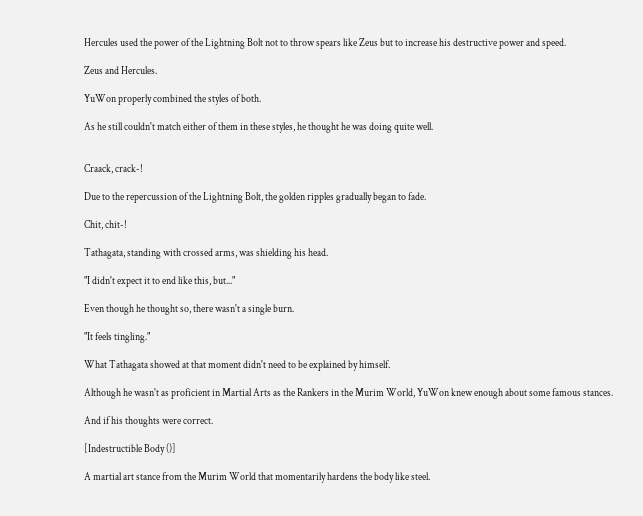Hercules used the power of the Lightning Bolt not to throw spears like Zeus but to increase his destructive power and speed.

Zeus and Hercules.

YuWon properly combined the styles of both.

As he still couldn't match either of them in these styles, he thought he was doing quite well.


Craack, crack-!

Due to the repercussion of the Lightning Bolt, the golden ripples gradually began to fade.

Chit, chit-!

Tathagata, standing with crossed arms, was shielding his head.

"I didn't expect it to end like this, but..."

Even though he thought so, there wasn't a single burn.

"It feels tingling."

What Tathagata showed at that moment didn't need to be explained by himself.

Although he wasn't as proficient in Martial Arts as the Rankers in the Murim World, YuWon knew enough about some famous stances.

And if his thoughts were correct.

[Indestructible Body ()]

A martial art stance from the Murim World that momentarily hardens the body like steel.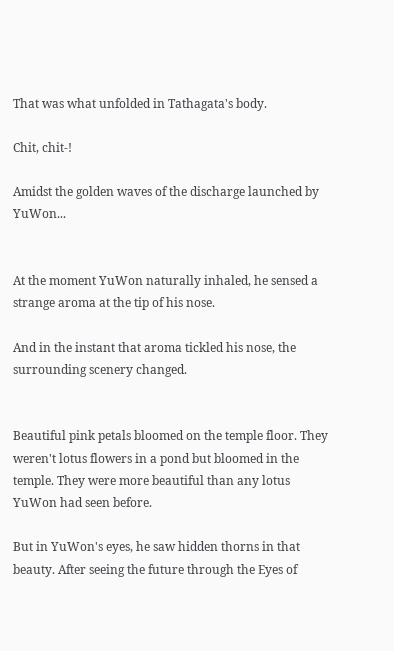That was what unfolded in Tathagata's body.

Chit, chit-!

Amidst the golden waves of the discharge launched by YuWon...


At the moment YuWon naturally inhaled, he sensed a strange aroma at the tip of his nose.

And in the instant that aroma tickled his nose, the surrounding scenery changed.


Beautiful pink petals bloomed on the temple floor. They weren't lotus flowers in a pond but bloomed in the temple. They were more beautiful than any lotus YuWon had seen before.

But in YuWon's eyes, he saw hidden thorns in that beauty. After seeing the future through the Eyes of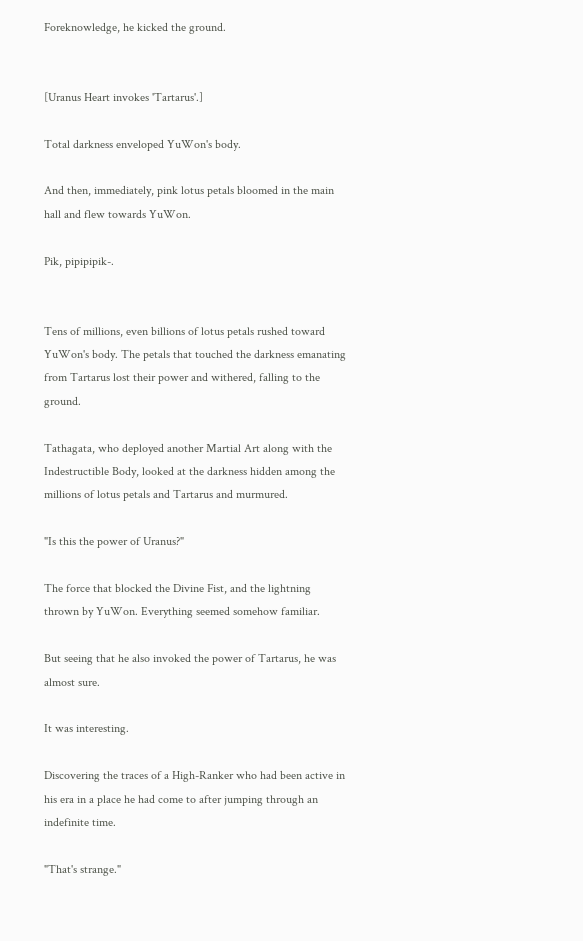Foreknowledge, he kicked the ground.


[Uranus Heart invokes 'Tartarus'.]

Total darkness enveloped YuWon's body.

And then, immediately, pink lotus petals bloomed in the main hall and flew towards YuWon.

Pik, pipipipik-.


Tens of millions, even billions of lotus petals rushed toward YuWon's body. The petals that touched the darkness emanating from Tartarus lost their power and withered, falling to the ground.

Tathagata, who deployed another Martial Art along with the Indestructible Body, looked at the darkness hidden among the millions of lotus petals and Tartarus and murmured.

"Is this the power of Uranus?"

The force that blocked the Divine Fist, and the lightning thrown by YuWon. Everything seemed somehow familiar.

But seeing that he also invoked the power of Tartarus, he was almost sure.

It was interesting.

Discovering the traces of a High-Ranker who had been active in his era in a place he had come to after jumping through an indefinite time.

"That's strange."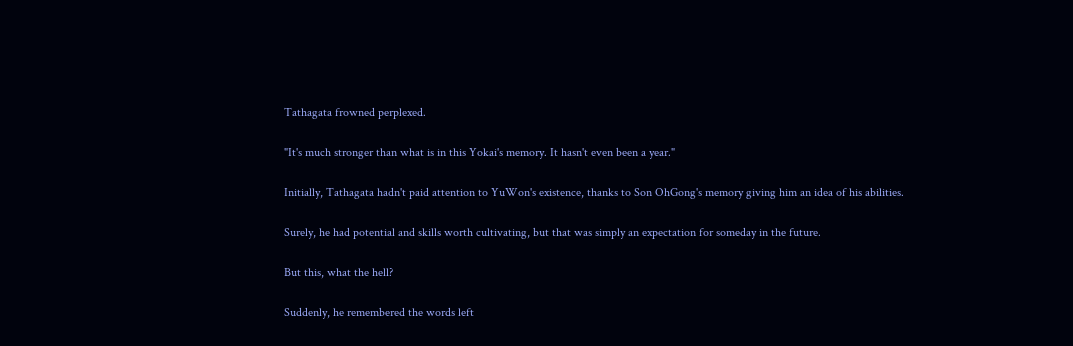Tathagata frowned perplexed.

"It's much stronger than what is in this Yokai's memory. It hasn't even been a year."

Initially, Tathagata hadn't paid attention to YuWon's existence, thanks to Son OhGong's memory giving him an idea of his abilities.

Surely, he had potential and skills worth cultivating, but that was simply an expectation for someday in the future.

But this, what the hell?

Suddenly, he remembered the words left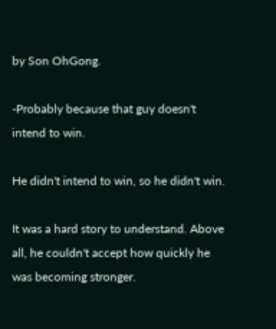by Son OhGong.

-Probably because that guy doesn't intend to win.

He didn't intend to win, so he didn't win.

It was a hard story to understand. Above all, he couldn't accept how quickly he was becoming stronger.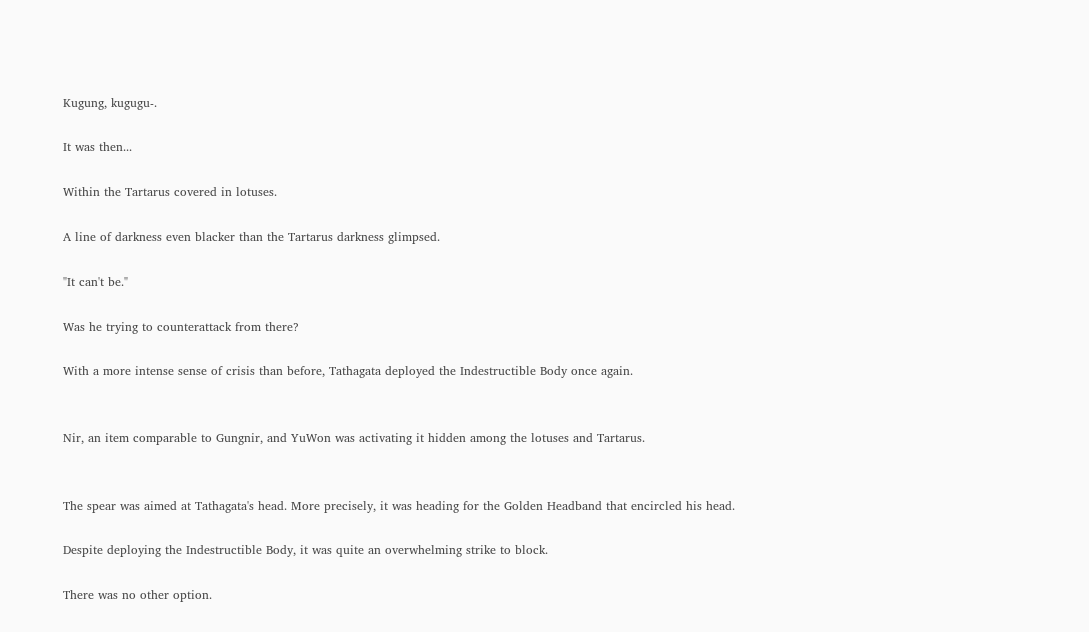Kugung, kugugu-.

It was then...

Within the Tartarus covered in lotuses.

A line of darkness even blacker than the Tartarus darkness glimpsed.

"It can't be."

Was he trying to counterattack from there?

With a more intense sense of crisis than before, Tathagata deployed the Indestructible Body once again.


Nir, an item comparable to Gungnir, and YuWon was activating it hidden among the lotuses and Tartarus.


The spear was aimed at Tathagata's head. More precisely, it was heading for the Golden Headband that encircled his head.

Despite deploying the Indestructible Body, it was quite an overwhelming strike to block.

There was no other option.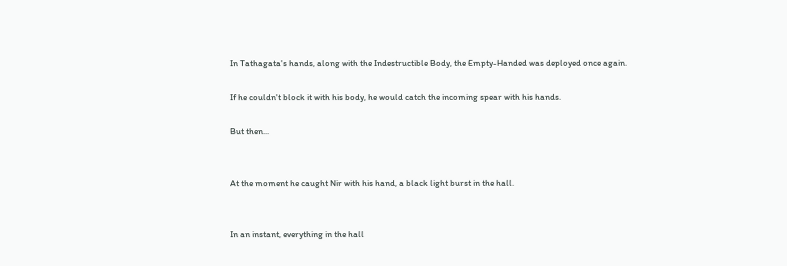In Tathagata's hands, along with the Indestructible Body, the Empty-Handed was deployed once again.

If he couldn't block it with his body, he would catch the incoming spear with his hands.

But then...


At the moment he caught Nir with his hand, a black light burst in the hall.


In an instant, everything in the hall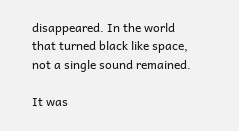disappeared. In the world that turned black like space, not a single sound remained.

It was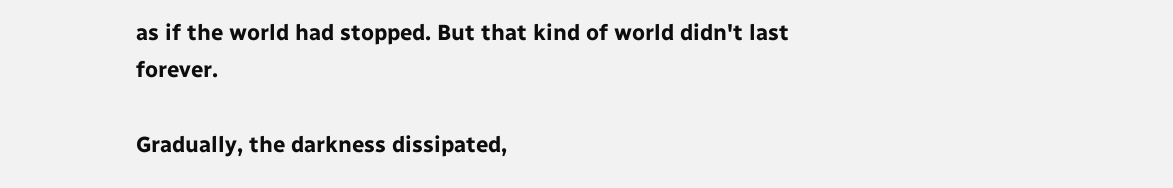as if the world had stopped. But that kind of world didn't last forever.

Gradually, the darkness dissipated,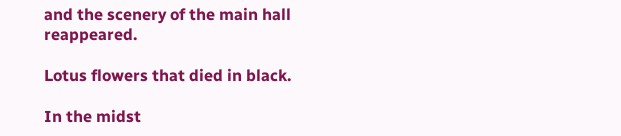and the scenery of the main hall reappeared.

Lotus flowers that died in black.

In the midst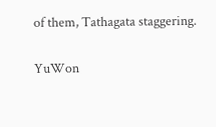of them, Tathagata staggering.


YuWon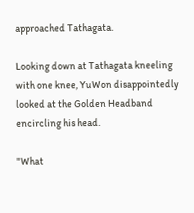approached Tathagata.

Looking down at Tathagata kneeling with one knee, YuWon disappointedly looked at the Golden Headband encircling his head.

"What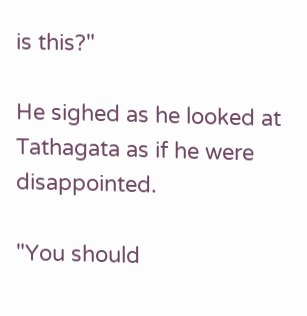is this?"

He sighed as he looked at Tathagata as if he were disappointed.

"You should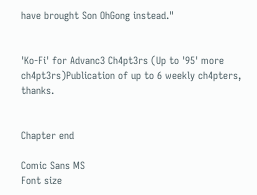have brought Son OhGong instead."


'Ko-Fi' for Advanc3 Ch4pt3rs (Up to '95' more ch4pt3rs)Publication of up to 6 weekly ch4pters, thanks.


Chapter end

Comic Sans MS
Font size